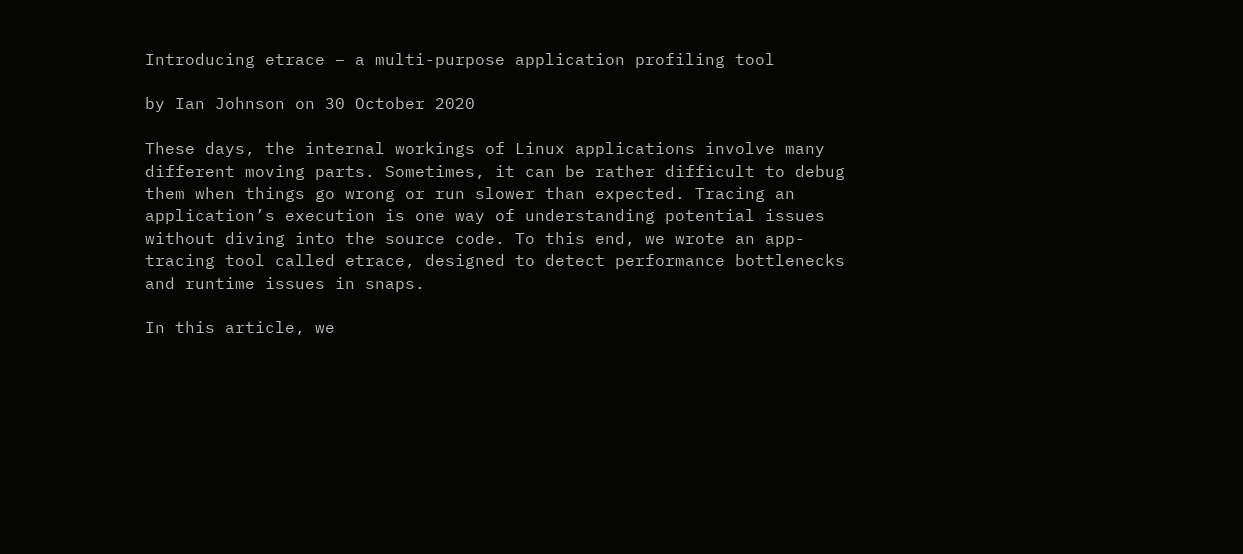Introducing etrace – a multi-purpose application profiling tool

by Ian Johnson on 30 October 2020

These days, the internal workings of Linux applications involve many different moving parts. Sometimes, it can be rather difficult to debug them when things go wrong or run slower than expected. Tracing an application’s execution is one way of understanding potential issues without diving into the source code. To this end, we wrote an app-tracing tool called etrace, designed to detect performance bottlenecks and runtime issues in snaps.

In this article, we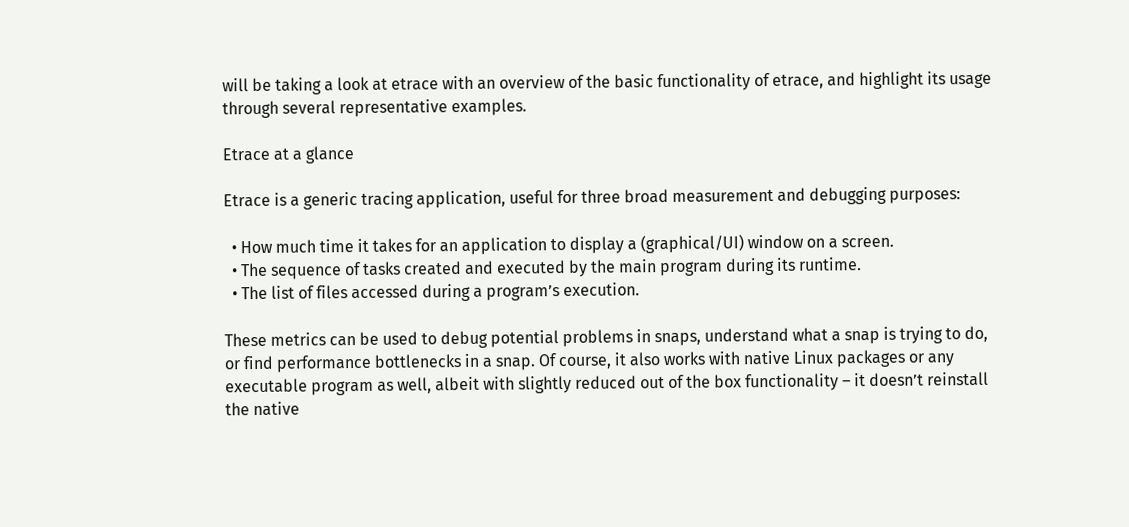will be taking a look at etrace with an overview of the basic functionality of etrace, and highlight its usage through several representative examples.

Etrace at a glance

Etrace is a generic tracing application, useful for three broad measurement and debugging purposes:

  • How much time it takes for an application to display a (graphical/UI) window on a screen.
  • The sequence of tasks created and executed by the main program during its runtime.
  • The list of files accessed during a program’s execution.

These metrics can be used to debug potential problems in snaps, understand what a snap is trying to do, or find performance bottlenecks in a snap. Of course, it also works with native Linux packages or any executable program as well, albeit with slightly reduced out of the box functionality – it doesn’t reinstall the native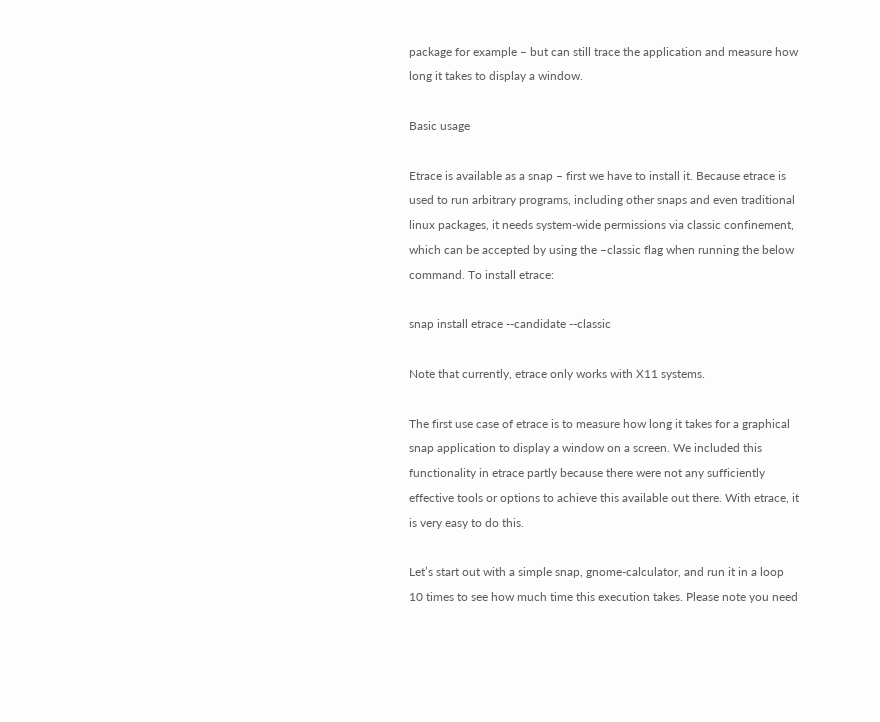package for example – but can still trace the application and measure how long it takes to display a window.

Basic usage

Etrace is available as a snap – first we have to install it. Because etrace is used to run arbitrary programs, including other snaps and even traditional linux packages, it needs system-wide permissions via classic confinement, which can be accepted by using the –classic flag when running the below command. To install etrace:

snap install etrace --candidate --classic

Note that currently, etrace only works with X11 systems.

The first use case of etrace is to measure how long it takes for a graphical snap application to display a window on a screen. We included this functionality in etrace partly because there were not any sufficiently effective tools or options to achieve this available out there. With etrace, it is very easy to do this.

Let’s start out with a simple snap, gnome-calculator, and run it in a loop 10 times to see how much time this execution takes. Please note you need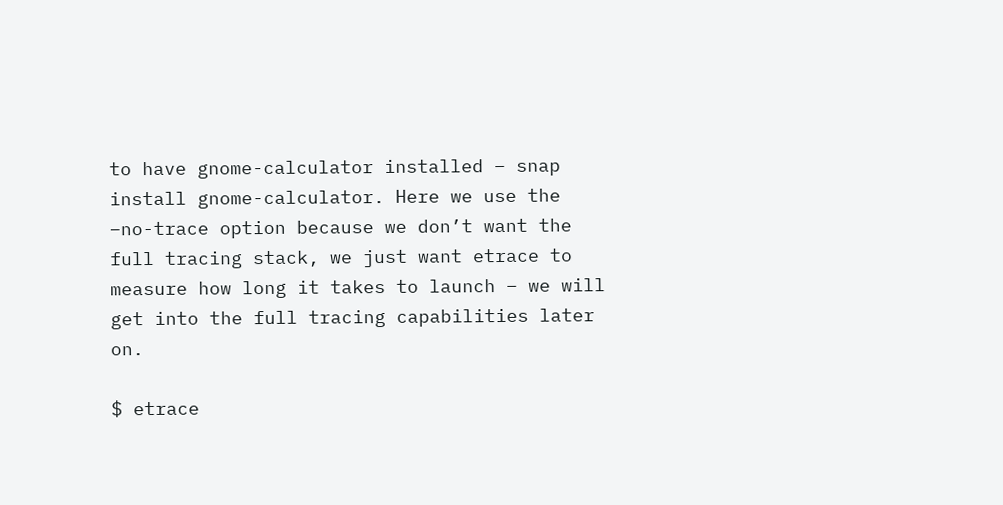to have gnome-calculator installed – snap install gnome-calculator. Here we use the –no-trace option because we don’t want the full tracing stack, we just want etrace to measure how long it takes to launch – we will get into the full tracing capabilities later on.

$ etrace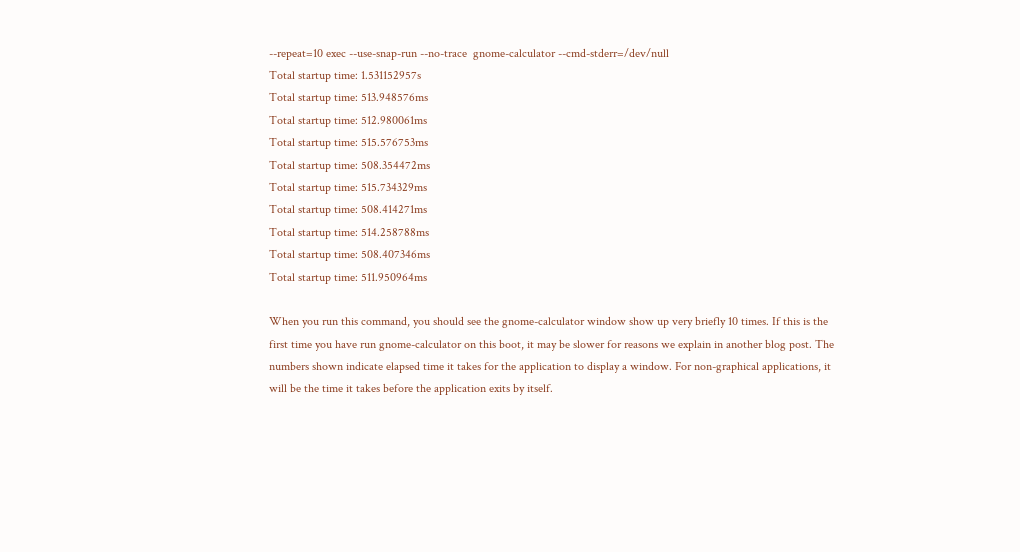--repeat=10 exec --use-snap-run --no-trace  gnome-calculator --cmd-stderr=/dev/null
Total startup time: 1.531152957s
Total startup time: 513.948576ms
Total startup time: 512.980061ms
Total startup time: 515.576753ms
Total startup time: 508.354472ms
Total startup time: 515.734329ms
Total startup time: 508.414271ms
Total startup time: 514.258788ms
Total startup time: 508.407346ms
Total startup time: 511.950964ms

When you run this command, you should see the gnome-calculator window show up very briefly 10 times. If this is the first time you have run gnome-calculator on this boot, it may be slower for reasons we explain in another blog post. The numbers shown indicate elapsed time it takes for the application to display a window. For non-graphical applications, it will be the time it takes before the application exits by itself.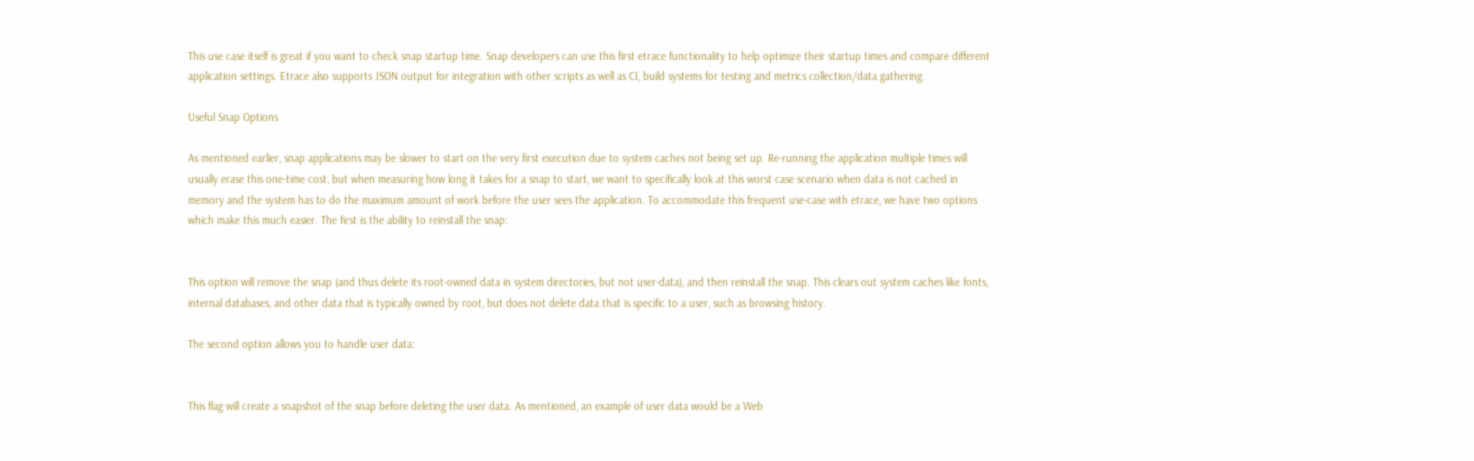This use case itself is great if you want to check snap startup time. Snap developers can use this first etrace functionality to help optimize their startup times and compare different application settings. Etrace also supports JSON output for integration with other scripts as well as CI, build systems for testing and metrics collection/data gathering.

Useful Snap Options

As mentioned earlier, snap applications may be slower to start on the very first execution due to system caches not being set up. Re-running the application multiple times will usually erase this one-time cost, but when measuring how long it takes for a snap to start, we want to specifically look at this worst case scenario when data is not cached in memory and the system has to do the maximum amount of work before the user sees the application. To accommodate this frequent use-case with etrace, we have two options which make this much easier. The first is the ability to reinstall the snap:


This option will remove the snap (and thus delete its root-owned data in system directories, but not user-data), and then reinstall the snap. This clears out system caches like fonts, internal databases, and other data that is typically owned by root, but does not delete data that is specific to a user, such as browsing history.

The second option allows you to handle user data:


This flag will create a snapshot of the snap before deleting the user data. As mentioned, an example of user data would be a Web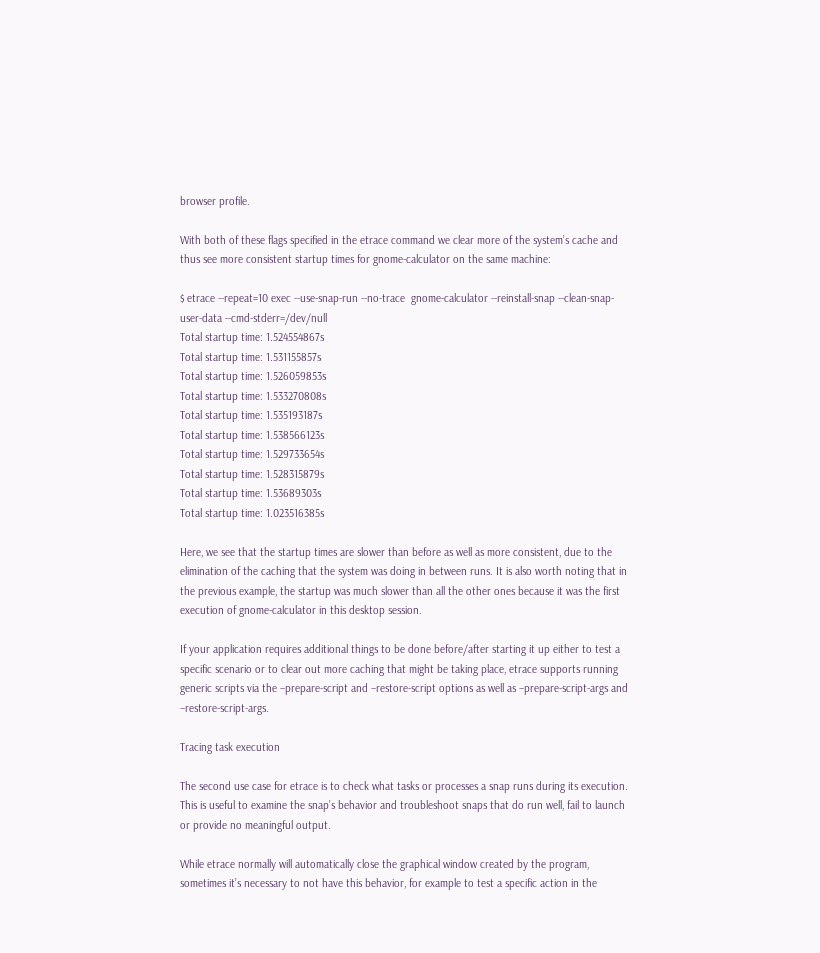browser profile.

With both of these flags specified in the etrace command we clear more of the system’s cache and thus see more consistent startup times for gnome-calculator on the same machine:

$ etrace --repeat=10 exec --use-snap-run --no-trace  gnome-calculator --reinstall-snap --clean-snap-user-data --cmd-stderr=/dev/null
Total startup time: 1.524554867s
Total startup time: 1.531155857s
Total startup time: 1.526059853s
Total startup time: 1.533270808s
Total startup time: 1.535193187s
Total startup time: 1.538566123s
Total startup time: 1.529733654s
Total startup time: 1.528315879s
Total startup time: 1.53689303s
Total startup time: 1.023516385s

Here, we see that the startup times are slower than before as well as more consistent, due to the elimination of the caching that the system was doing in between runs. It is also worth noting that in the previous example, the startup was much slower than all the other ones because it was the first execution of gnome-calculator in this desktop session.

If your application requires additional things to be done before/after starting it up either to test a specific scenario or to clear out more caching that might be taking place, etrace supports running generic scripts via the –prepare-script and –restore-script options as well as –prepare-script-args and –restore-script-args.

Tracing task execution

The second use case for etrace is to check what tasks or processes a snap runs during its execution. This is useful to examine the snap’s behavior and troubleshoot snaps that do run well, fail to launch or provide no meaningful output.

While etrace normally will automatically close the graphical window created by the program, sometimes it’s necessary to not have this behavior, for example to test a specific action in the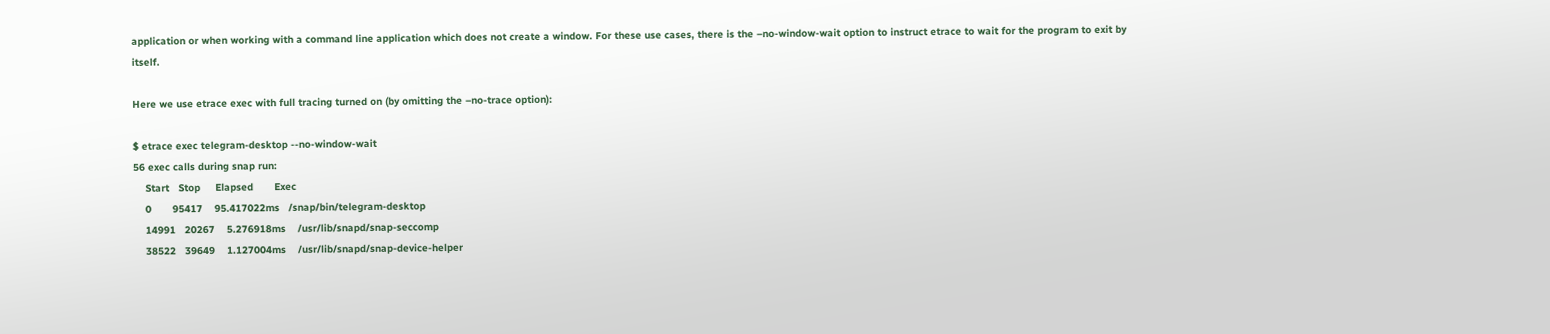application or when working with a command line application which does not create a window. For these use cases, there is the –no-window-wait option to instruct etrace to wait for the program to exit by itself.

Here we use etrace exec with full tracing turned on (by omitting the –no-trace option):

$ etrace exec telegram-desktop --no-window-wait
56 exec calls during snap run:
    Start   Stop     Elapsed       Exec
    0       95417    95.417022ms   /snap/bin/telegram-desktop
    14991   20267    5.276918ms    /usr/lib/snapd/snap-seccomp
    38522   39649    1.127004ms    /usr/lib/snapd/snap-device-helper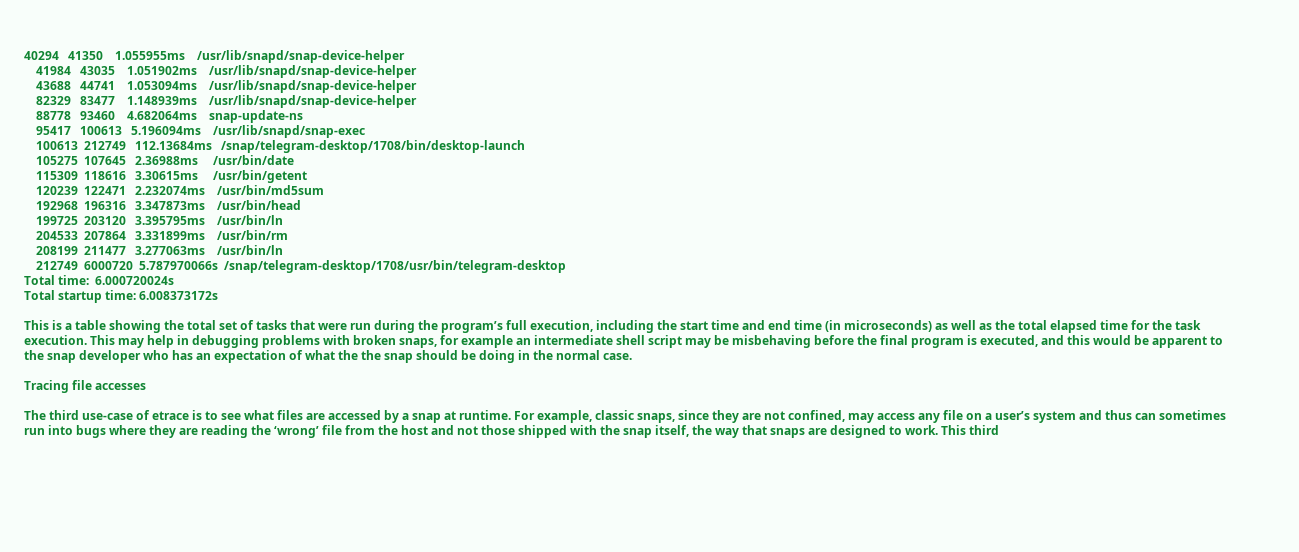40294   41350    1.055955ms    /usr/lib/snapd/snap-device-helper
    41984   43035    1.051902ms    /usr/lib/snapd/snap-device-helper
    43688   44741    1.053094ms    /usr/lib/snapd/snap-device-helper
    82329   83477    1.148939ms    /usr/lib/snapd/snap-device-helper
    88778   93460    4.682064ms    snap-update-ns
    95417   100613   5.196094ms    /usr/lib/snapd/snap-exec
    100613  212749   112.13684ms   /snap/telegram-desktop/1708/bin/desktop-launch
    105275  107645   2.36988ms     /usr/bin/date
    115309  118616   3.30615ms     /usr/bin/getent
    120239  122471   2.232074ms    /usr/bin/md5sum
    192968  196316   3.347873ms    /usr/bin/head
    199725  203120   3.395795ms    /usr/bin/ln
    204533  207864   3.331899ms    /usr/bin/rm
    208199  211477   3.277063ms    /usr/bin/ln
    212749  6000720  5.787970066s  /snap/telegram-desktop/1708/usr/bin/telegram-desktop
Total time:  6.000720024s
Total startup time: 6.008373172s

This is a table showing the total set of tasks that were run during the program’s full execution, including the start time and end time (in microseconds) as well as the total elapsed time for the task execution. This may help in debugging problems with broken snaps, for example an intermediate shell script may be misbehaving before the final program is executed, and this would be apparent to the snap developer who has an expectation of what the the snap should be doing in the normal case.

Tracing file accesses

The third use-case of etrace is to see what files are accessed by a snap at runtime. For example, classic snaps, since they are not confined, may access any file on a user’s system and thus can sometimes run into bugs where they are reading the ‘wrong’ file from the host and not those shipped with the snap itself, the way that snaps are designed to work. This third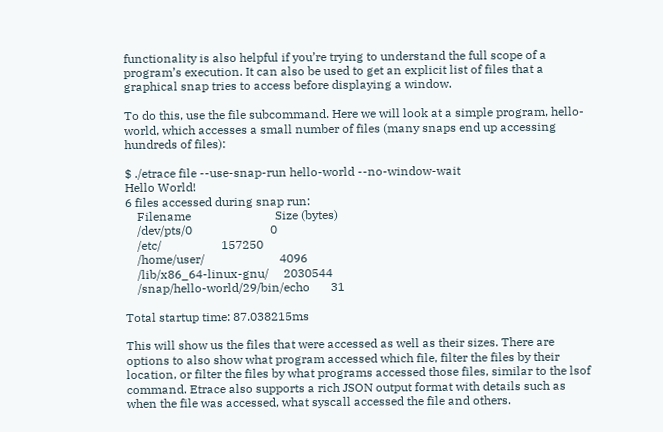functionality is also helpful if you’re trying to understand the full scope of a program’s execution. It can also be used to get an explicit list of files that a graphical snap tries to access before displaying a window.

To do this, use the file subcommand. Here we will look at a simple program, hello-world, which accesses a small number of files (many snaps end up accessing hundreds of files):

$ ./etrace file --use-snap-run hello-world --no-window-wait
Hello World!
6 files accessed during snap run:
    Filename                            Size (bytes)
    /dev/pts/0                          0
    /etc/                    157250
    /home/user/                         4096
    /lib/x86_64-linux-gnu/     2030544
    /snap/hello-world/29/bin/echo       31

Total startup time: 87.038215ms

This will show us the files that were accessed as well as their sizes. There are options to also show what program accessed which file, filter the files by their location, or filter the files by what programs accessed those files, similar to the lsof command. Etrace also supports a rich JSON output format with details such as when the file was accessed, what syscall accessed the file and others.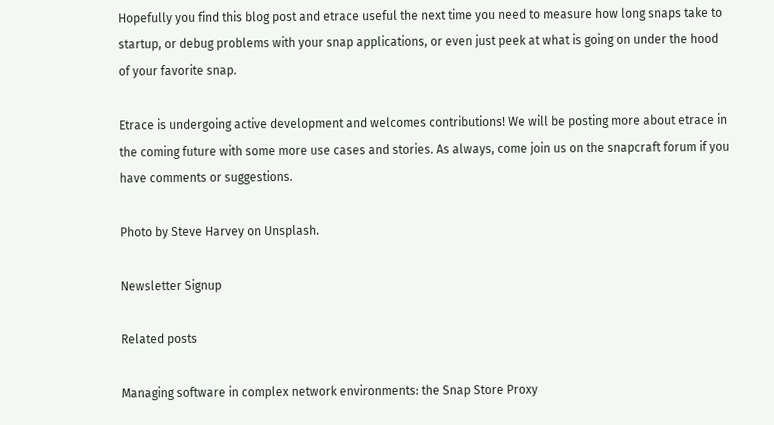Hopefully you find this blog post and etrace useful the next time you need to measure how long snaps take to startup, or debug problems with your snap applications, or even just peek at what is going on under the hood of your favorite snap.

Etrace is undergoing active development and welcomes contributions! We will be posting more about etrace in the coming future with some more use cases and stories. As always, come join us on the snapcraft forum if you have comments or suggestions.

Photo by Steve Harvey on Unsplash.

Newsletter Signup

Related posts

Managing software in complex network environments: the Snap Store Proxy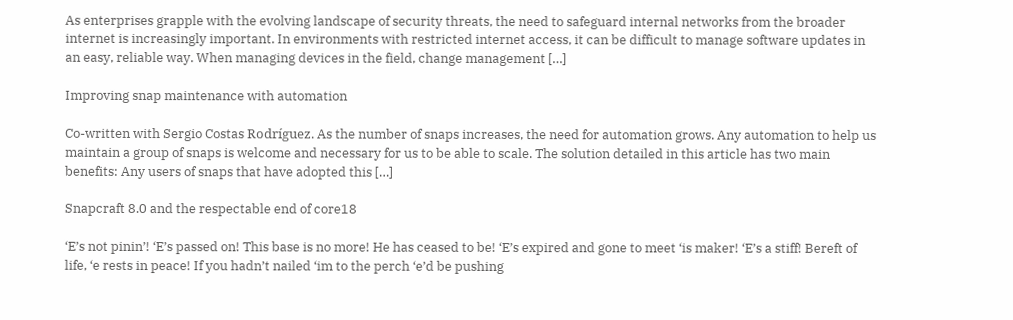As enterprises grapple with the evolving landscape of security threats, the need to safeguard internal networks from the broader internet is increasingly important. In environments with restricted internet access, it can be difficult to manage software updates in an easy, reliable way. When managing devices in the field, change management […]

Improving snap maintenance with automation

Co-written with Sergio Costas Rodríguez. As the number of snaps increases, the need for automation grows. Any automation to help us maintain a group of snaps is welcome and necessary for us to be able to scale. The solution detailed in this article has two main benefits: Any users of snaps that have adopted this […]

Snapcraft 8.0 and the respectable end of core18

‘E’s not pinin’! ‘E’s passed on! This base is no more! He has ceased to be! ‘E’s expired and gone to meet ‘is maker! ‘E’s a stiff! Bereft of life, ‘e rests in peace! If you hadn’t nailed ‘im to the perch ‘e’d be pushing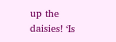up the daisies! ‘Is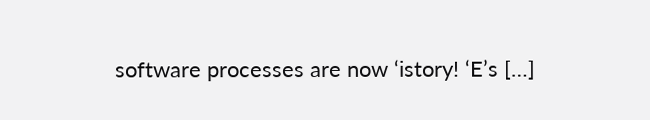software processes are now ‘istory! ‘E’s […]